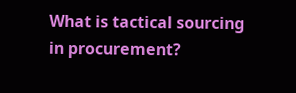What is tactical sourcing in procurement?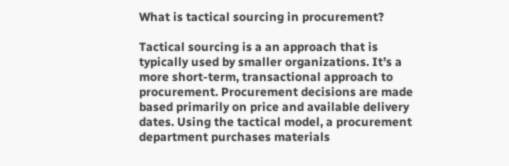What is tactical sourcing in procurement?

Tactical sourcing is a an approach that is typically used by smaller organizations. It’s a more short-term, transactional approach to procurement. Procurement decisions are made based primarily on price and available delivery dates. Using the tactical model, a procurement department purchases materials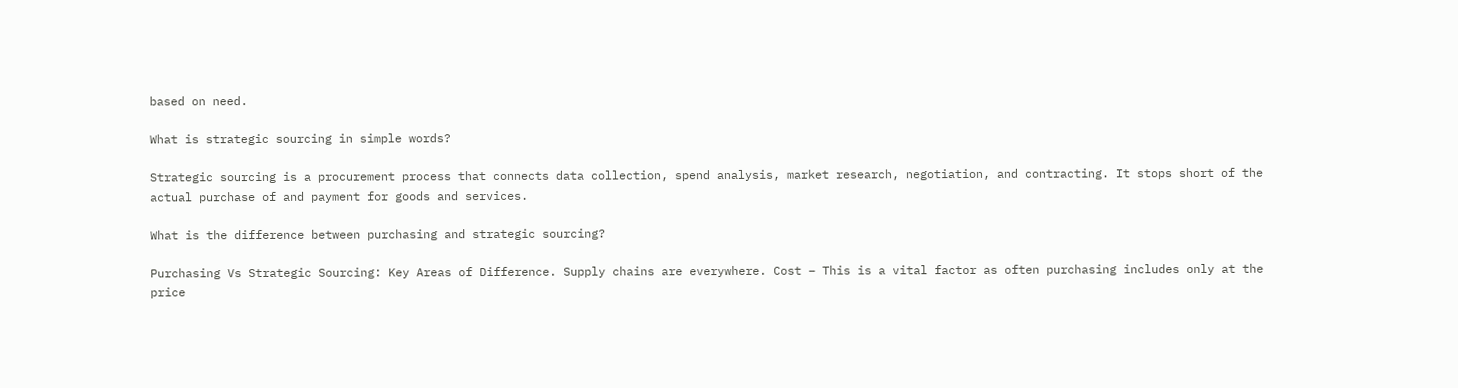based on need.

What is strategic sourcing in simple words?

Strategic sourcing is a procurement process that connects data collection, spend analysis, market research, negotiation, and contracting. It stops short of the actual purchase of and payment for goods and services.

What is the difference between purchasing and strategic sourcing?

Purchasing Vs Strategic Sourcing: Key Areas of Difference. Supply chains are everywhere. Cost – This is a vital factor as often purchasing includes only at the price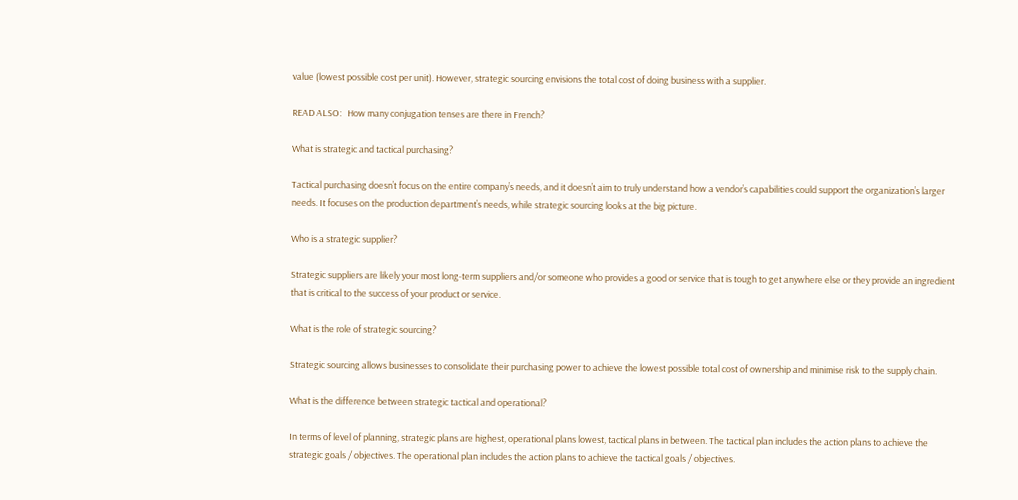value (lowest possible cost per unit). However, strategic sourcing envisions the total cost of doing business with a supplier.

READ ALSO:   How many conjugation tenses are there in French?

What is strategic and tactical purchasing?

Tactical purchasing doesn’t focus on the entire company’s needs, and it doesn’t aim to truly understand how a vendor’s capabilities could support the organization’s larger needs. It focuses on the production department’s needs, while strategic sourcing looks at the big picture.

Who is a strategic supplier?

Strategic suppliers are likely your most long-term suppliers and/or someone who provides a good or service that is tough to get anywhere else or they provide an ingredient that is critical to the success of your product or service.

What is the role of strategic sourcing?

Strategic sourcing allows businesses to consolidate their purchasing power to achieve the lowest possible total cost of ownership and minimise risk to the supply chain.

What is the difference between strategic tactical and operational?

In terms of level of planning, strategic plans are highest, operational plans lowest, tactical plans in between. The tactical plan includes the action plans to achieve the strategic goals / objectives. The operational plan includes the action plans to achieve the tactical goals / objectives.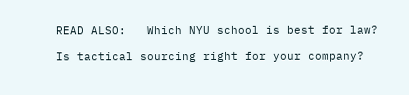READ ALSO:   Which NYU school is best for law?

Is tactical sourcing right for your company?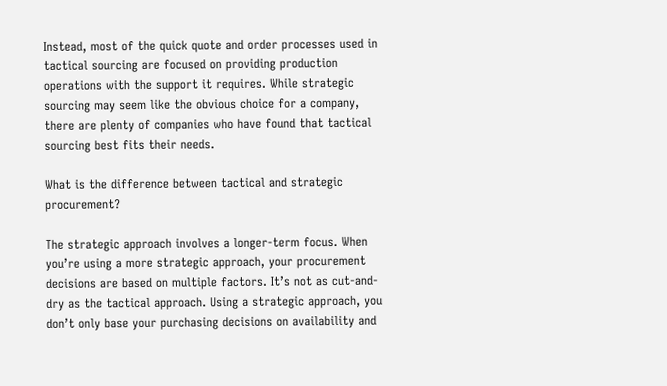Instead, most of the quick quote and order processes used in tactical sourcing are focused on providing production operations with the support it requires. While strategic sourcing may seem like the obvious choice for a company, there are plenty of companies who have found that tactical sourcing best fits their needs.

What is the difference between tactical and strategic procurement?

The strategic approach involves a longer-term focus. When you’re using a more strategic approach, your procurement decisions are based on multiple factors. It’s not as cut-and-dry as the tactical approach. Using a strategic approach, you don’t only base your purchasing decisions on availability and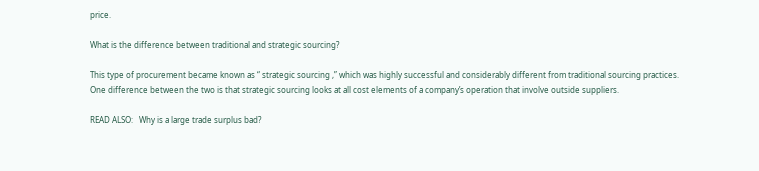price.

What is the difference between traditional and strategic sourcing?

This type of procurement became known as “ strategic sourcing ,” which was highly successful and considerably different from traditional sourcing practices. One difference between the two is that strategic sourcing looks at all cost elements of a company’s operation that involve outside suppliers.

READ ALSO:   Why is a large trade surplus bad?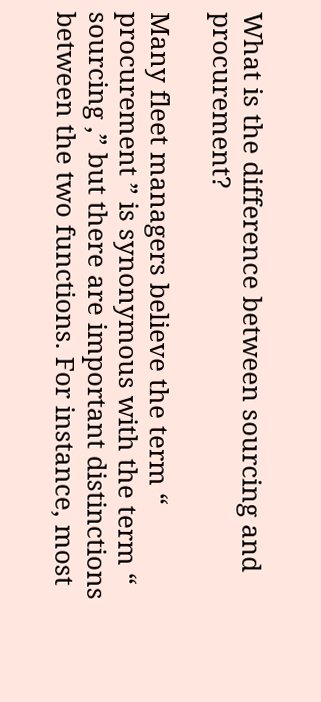What is the difference between sourcing and procurement?

Many fleet managers believe the term “ procurement ” is synonymous with the term “ sourcing ,” but there are important distinctions between the two functions. For instance, most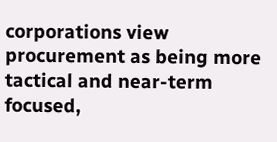corporations view procurement as being more tactical and near-term focused,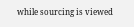while sourcing is viewed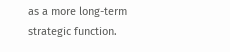as a more long-term strategic function.